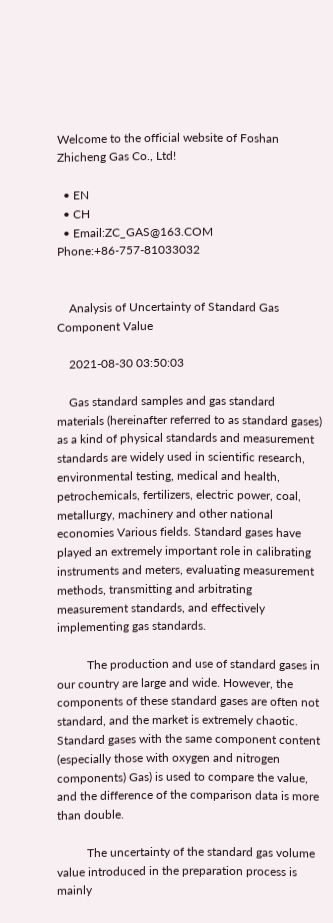Welcome to the official website of Foshan Zhicheng Gas Co., Ltd!

  • EN
  • CH
  • Email:ZC_GAS@163.COM   Phone:+86-757-81033032


    Analysis of Uncertainty of Standard Gas Component Value

    2021-08-30 03:50:03

    Gas standard samples and gas standard materials (hereinafter referred to as standard gases) as a kind of physical standards and measurement standards are widely used in scientific research, environmental testing, medical and health, petrochemicals, fertilizers, electric power, coal, metallurgy, machinery and other national economies Various fields. Standard gases have played an extremely important role in calibrating instruments and meters, evaluating measurement methods, transmitting and arbitrating measurement standards, and effectively implementing gas standards.

          The production and use of standard gases in our country are large and wide. However, the components of these standard gases are often not standard, and the market is extremely chaotic. Standard gases with the same component content (especially those with oxygen and nitrogen components) Gas) is used to compare the value, and the difference of the comparison data is more than double.

          The uncertainty of the standard gas volume value introduced in the preparation process is mainly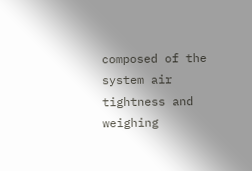composed of the system air tightness and weighing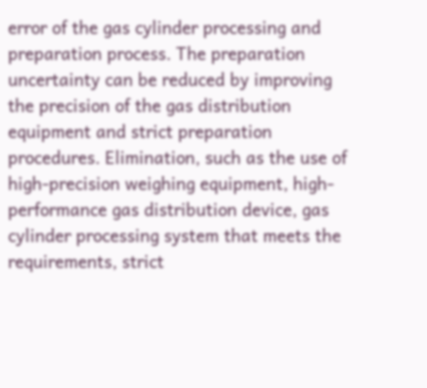error of the gas cylinder processing and preparation process. The preparation uncertainty can be reduced by improving the precision of the gas distribution equipment and strict preparation procedures. Elimination, such as the use of high-precision weighing equipment, high-performance gas distribution device, gas cylinder processing system that meets the requirements, strict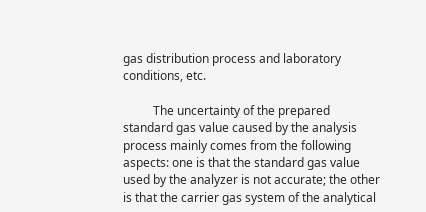gas distribution process and laboratory conditions, etc.

          The uncertainty of the prepared standard gas value caused by the analysis process mainly comes from the following aspects: one is that the standard gas value used by the analyzer is not accurate; the other is that the carrier gas system of the analytical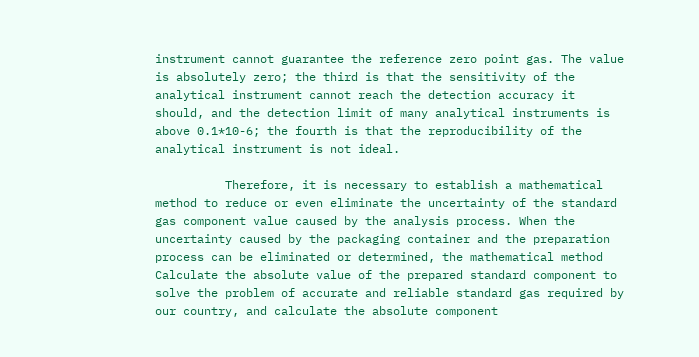instrument cannot guarantee the reference zero point gas. The value is absolutely zero; the third is that the sensitivity of the analytical instrument cannot reach the detection accuracy it should, and the detection limit of many analytical instruments is above 0.1*10-6; the fourth is that the reproducibility of the analytical instrument is not ideal.

          Therefore, it is necessary to establish a mathematical method to reduce or even eliminate the uncertainty of the standard gas component value caused by the analysis process. When the uncertainty caused by the packaging container and the preparation process can be eliminated or determined, the mathematical method Calculate the absolute value of the prepared standard component to solve the problem of accurate and reliable standard gas required by our country, and calculate the absolute component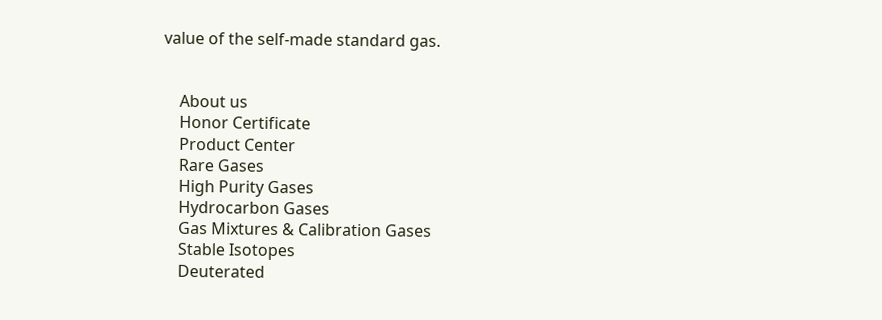value of the self-made standard gas.


    About us
    Honor Certificate
    Product Center
    Rare Gases
    High Purity Gases
    Hydrocarbon Gases
    Gas Mixtures & Calibration Gases
    Stable Isotopes
    Deuterated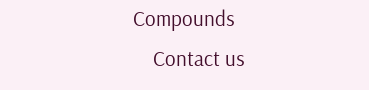Compounds
    Contact us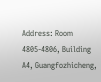Address: Room 4805-4806, Building A4, Guangfozhicheng,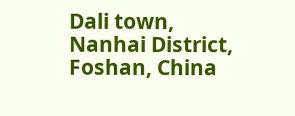Dali town, Nanhai District, Foshan, China